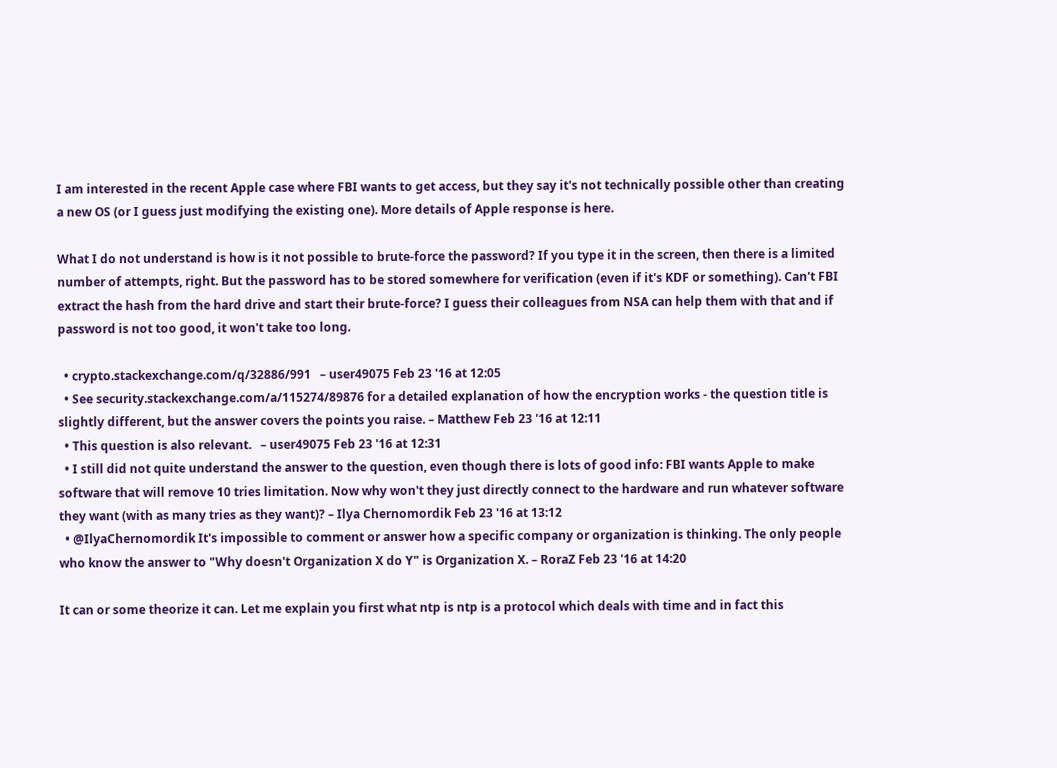I am interested in the recent Apple case where FBI wants to get access, but they say it's not technically possible other than creating a new OS (or I guess just modifying the existing one). More details of Apple response is here.

What I do not understand is how is it not possible to brute-force the password? If you type it in the screen, then there is a limited number of attempts, right. But the password has to be stored somewhere for verification (even if it's KDF or something). Can't FBI extract the hash from the hard drive and start their brute-force? I guess their colleagues from NSA can help them with that and if password is not too good, it won't take too long.

  • crypto.stackexchange.com/q/32886/991   – user49075 Feb 23 '16 at 12:05
  • See security.stackexchange.com/a/115274/89876 for a detailed explanation of how the encryption works - the question title is slightly different, but the answer covers the points you raise. – Matthew Feb 23 '16 at 12:11
  • This question is also relevant.   – user49075 Feb 23 '16 at 12:31
  • I still did not quite understand the answer to the question, even though there is lots of good info: FBI wants Apple to make software that will remove 10 tries limitation. Now why won't they just directly connect to the hardware and run whatever software they want (with as many tries as they want)? – Ilya Chernomordik Feb 23 '16 at 13:12
  • @IlyaChernomordik It's impossible to comment or answer how a specific company or organization is thinking. The only people who know the answer to "Why doesn't Organization X do Y" is Organization X. – RoraΖ Feb 23 '16 at 14:20

It can or some theorize it can. Let me explain you first what ntp is ntp is a protocol which deals with time and in fact this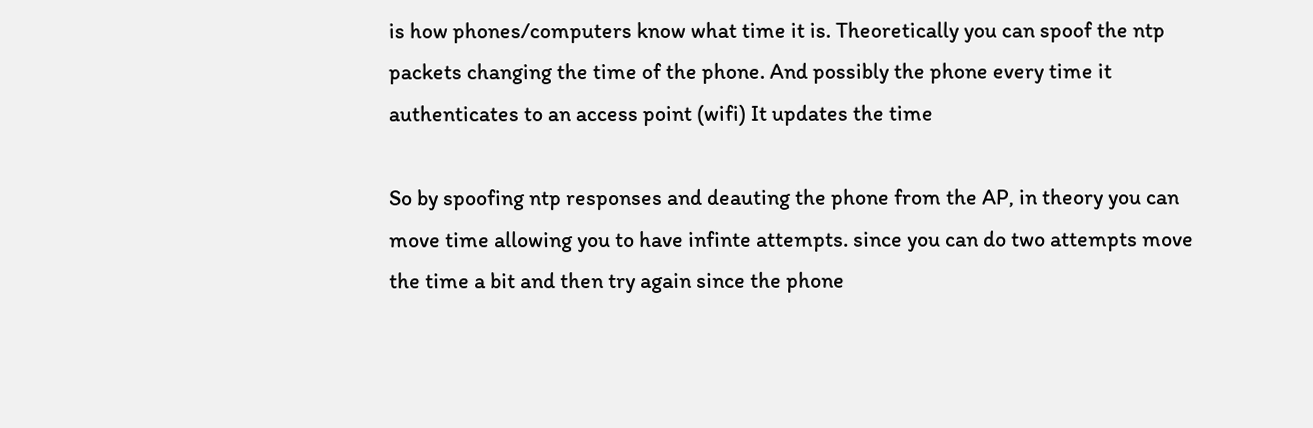is how phones/computers know what time it is. Theoretically you can spoof the ntp packets changing the time of the phone. And possibly the phone every time it authenticates to an access point (wifi) It updates the time

So by spoofing ntp responses and deauting the phone from the AP, in theory you can move time allowing you to have infinte attempts. since you can do two attempts move the time a bit and then try again since the phone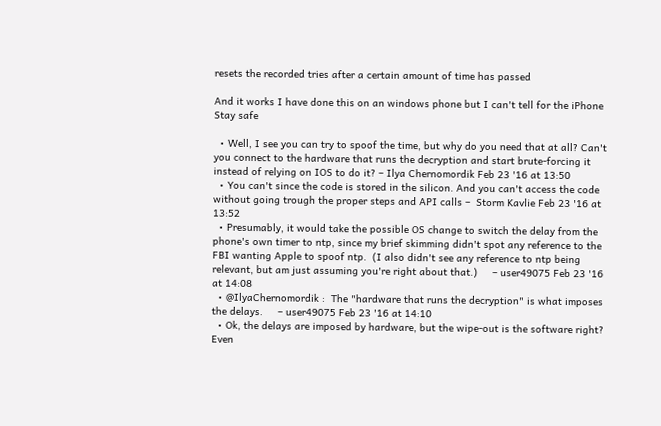resets the recorded tries after a certain amount of time has passed

And it works I have done this on an windows phone but I can't tell for the iPhone Stay safe

  • Well, I see you can try to spoof the time, but why do you need that at all? Can't you connect to the hardware that runs the decryption and start brute-forcing it instead of relying on IOS to do it? – Ilya Chernomordik Feb 23 '16 at 13:50
  • You can't since the code is stored in the silicon. And you can't access the code without going trough the proper steps and API calls –  Storm Kavlie Feb 23 '16 at 13:52
  • Presumably, it would take the possible OS change to switch the delay from the phone's own timer to ntp, since my brief skimming didn't spot any reference to the FBI wanting Apple to spoof ntp.  (I also didn't see any reference to ntp being relevant, but am just assuming you're right about that.)     – user49075 Feb 23 '16 at 14:08
  • @IlyaChernomordik :  The "hardware that runs the decryption" is what imposes the delays.     – user49075 Feb 23 '16 at 14:10
  • Ok, the delays are imposed by hardware, but the wipe-out is the software right? Even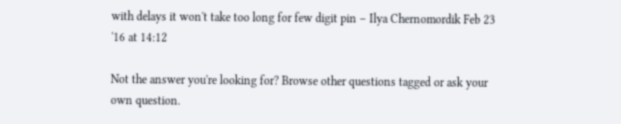with delays it won't take too long for few digit pin – Ilya Chernomordik Feb 23 '16 at 14:12

Not the answer you're looking for? Browse other questions tagged or ask your own question.